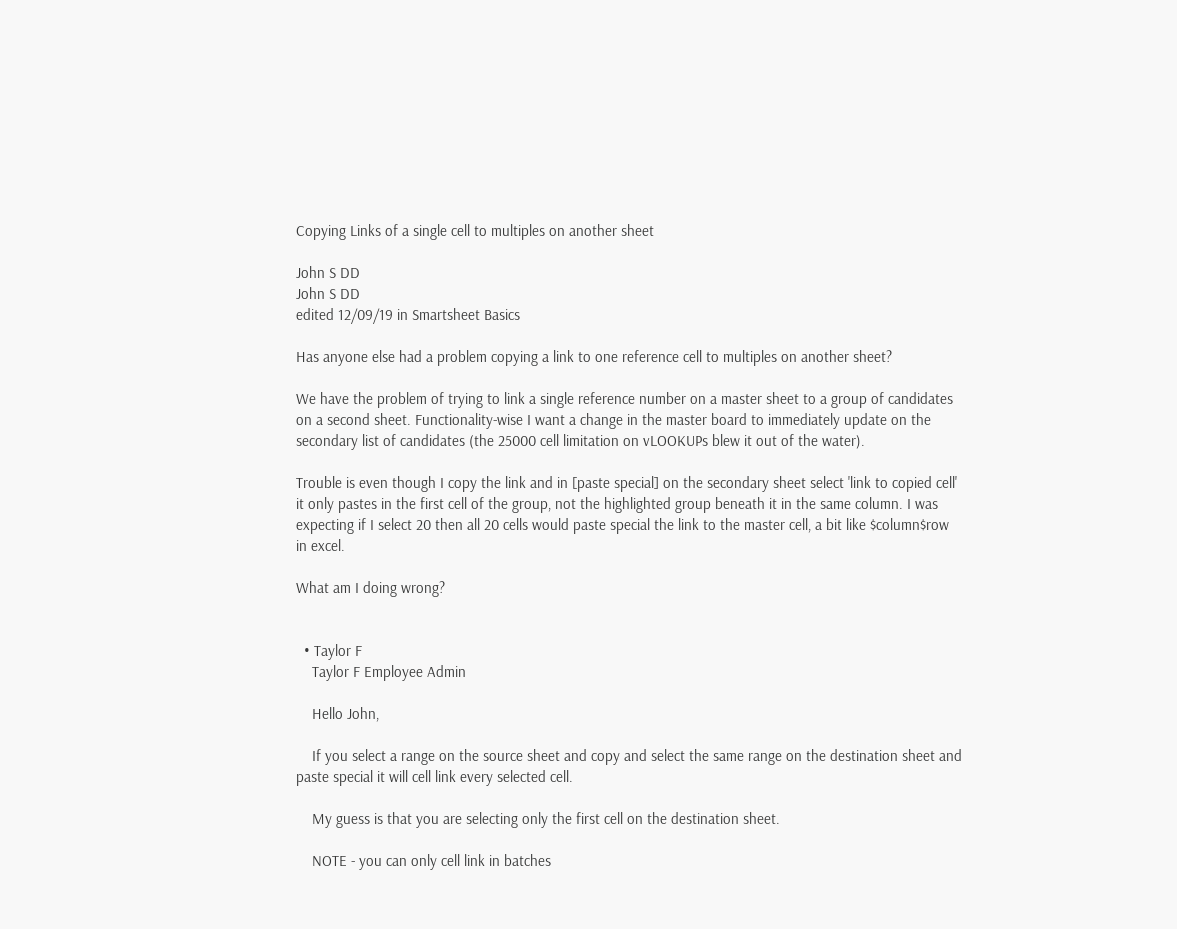Copying Links of a single cell to multiples on another sheet

John S DD
John S DD
edited 12/09/19 in Smartsheet Basics

Has anyone else had a problem copying a link to one reference cell to multiples on another sheet?

We have the problem of trying to link a single reference number on a master sheet to a group of candidates on a second sheet. Functionality-wise I want a change in the master board to immediately update on the secondary list of candidates (the 25000 cell limitation on vLOOKUPs blew it out of the water).

Trouble is even though I copy the link and in [paste special] on the secondary sheet select 'link to copied cell' it only pastes in the first cell of the group, not the highlighted group beneath it in the same column. I was expecting if I select 20 then all 20 cells would paste special the link to the master cell, a bit like $column$row in excel.

What am I doing wrong?


  • Taylor F
    Taylor F Employee Admin

    Hello John,

    If you select a range on the source sheet and copy and select the same range on the destination sheet and paste special it will cell link every selected cell.

    My guess is that you are selecting only the first cell on the destination sheet.

    NOTE - you can only cell link in batches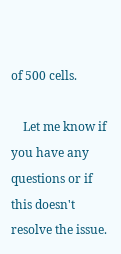of 500 cells.

    Let me know if you have any questions or if this doesn't resolve the issue.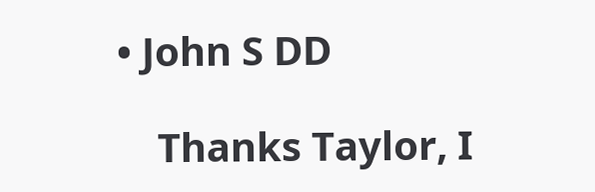• John S DD

    Thanks Taylor, I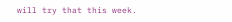will try that this week.